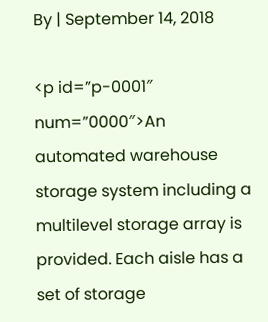By | September 14, 2018

<p id=”p-0001″ num=”0000″>An automated warehouse storage system including a multilevel storage array is provided. Each aisle has a set of storage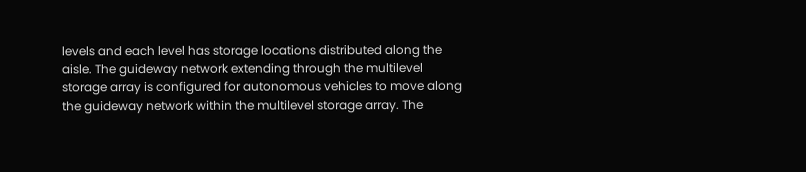levels and each level has storage locations distributed along the aisle. The guideway network extending through the multilevel storage array is configured for autonomous vehicles to move along the guideway network within the multilevel storage array. The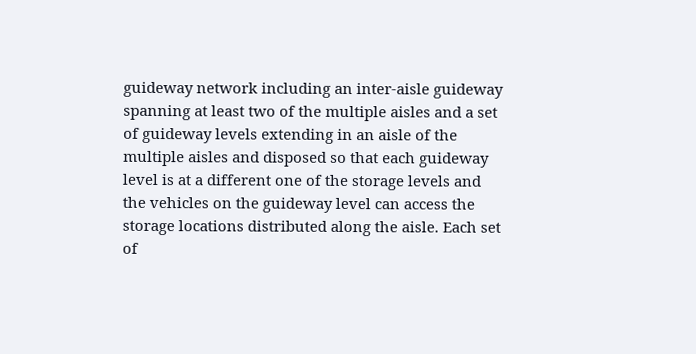guideway network including an inter-aisle guideway spanning at least two of the multiple aisles and a set of guideway levels extending in an aisle of the multiple aisles and disposed so that each guideway level is at a different one of the storage levels and the vehicles on the guideway level can access the storage locations distributed along the aisle. Each set of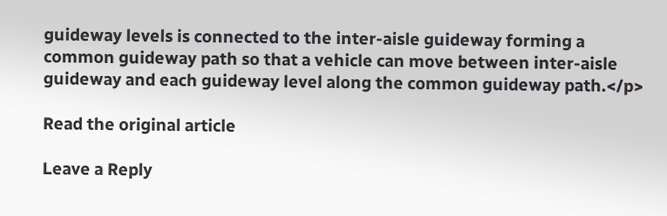guideway levels is connected to the inter-aisle guideway forming a common guideway path so that a vehicle can move between inter-aisle guideway and each guideway level along the common guideway path.</p>

Read the original article

Leave a Reply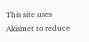This site uses Akismet to reduce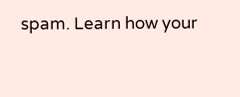spam. Learn how your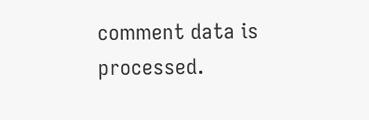comment data is processed.